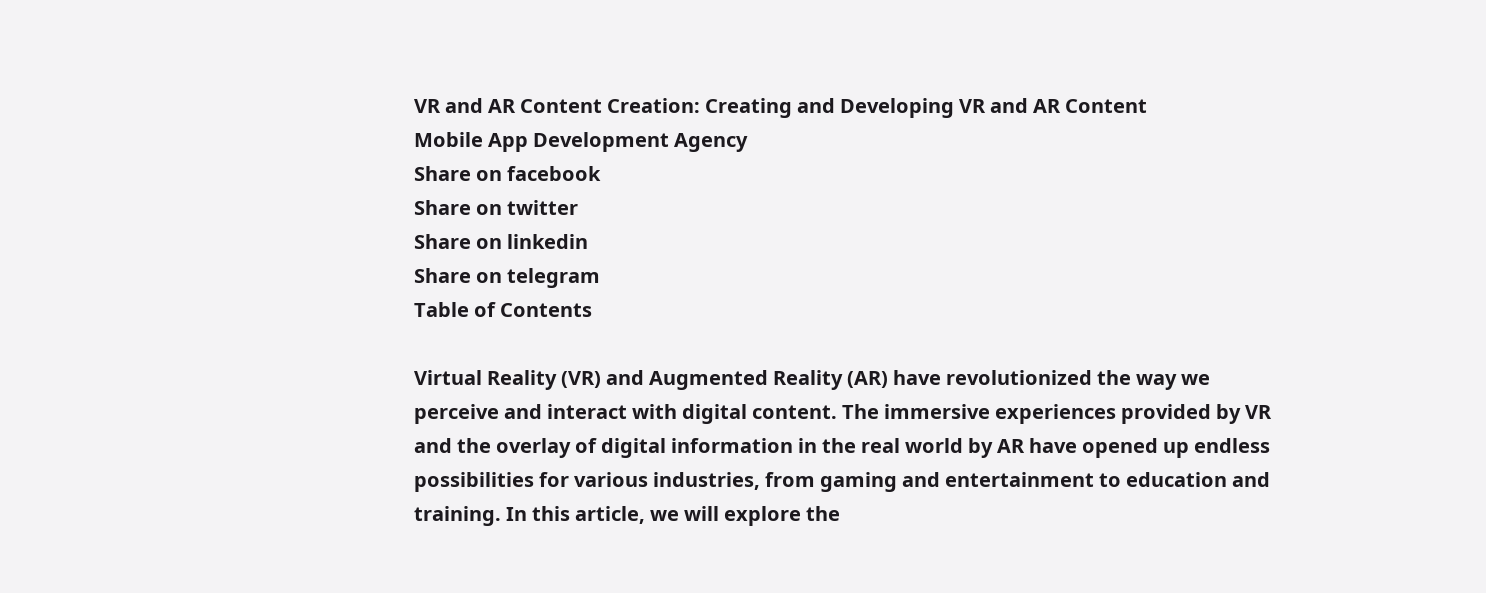VR and AR Content Creation: Creating and Developing VR and AR Content
Mobile App Development Agency
Share on facebook
Share on twitter
Share on linkedin
Share on telegram
Table of Contents

Virtual Reality (VR) and Augmented Reality (AR) have revolutionized the way we perceive and interact with digital content. The immersive experiences provided by VR and the overlay of digital information in the real world by AR have opened up endless possibilities for various industries, from gaming and entertainment to education and training. In this article, we will explore the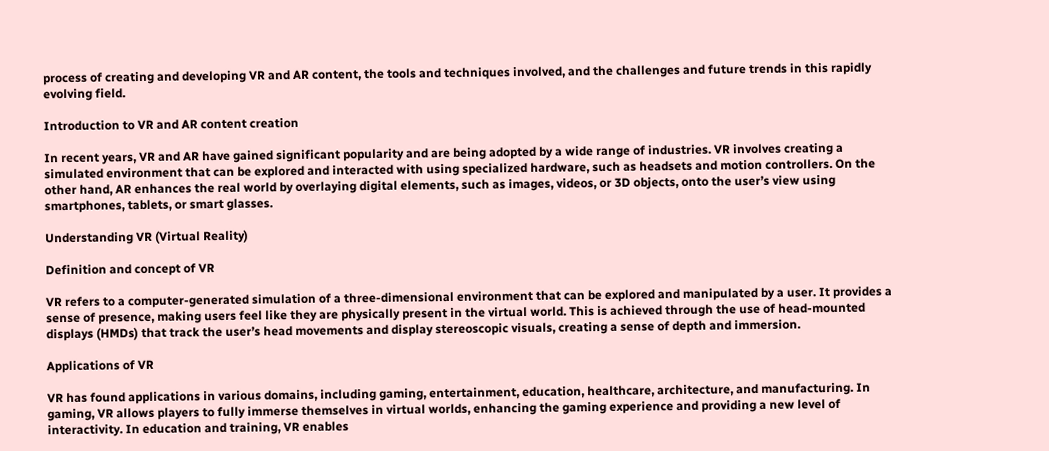process of creating and developing VR and AR content, the tools and techniques involved, and the challenges and future trends in this rapidly evolving field.

Introduction to VR and AR content creation

In recent years, VR and AR have gained significant popularity and are being adopted by a wide range of industries. VR involves creating a simulated environment that can be explored and interacted with using specialized hardware, such as headsets and motion controllers. On the other hand, AR enhances the real world by overlaying digital elements, such as images, videos, or 3D objects, onto the user’s view using smartphones, tablets, or smart glasses.

Understanding VR (Virtual Reality)

Definition and concept of VR

VR refers to a computer-generated simulation of a three-dimensional environment that can be explored and manipulated by a user. It provides a sense of presence, making users feel like they are physically present in the virtual world. This is achieved through the use of head-mounted displays (HMDs) that track the user’s head movements and display stereoscopic visuals, creating a sense of depth and immersion.

Applications of VR

VR has found applications in various domains, including gaming, entertainment, education, healthcare, architecture, and manufacturing. In gaming, VR allows players to fully immerse themselves in virtual worlds, enhancing the gaming experience and providing a new level of interactivity. In education and training, VR enables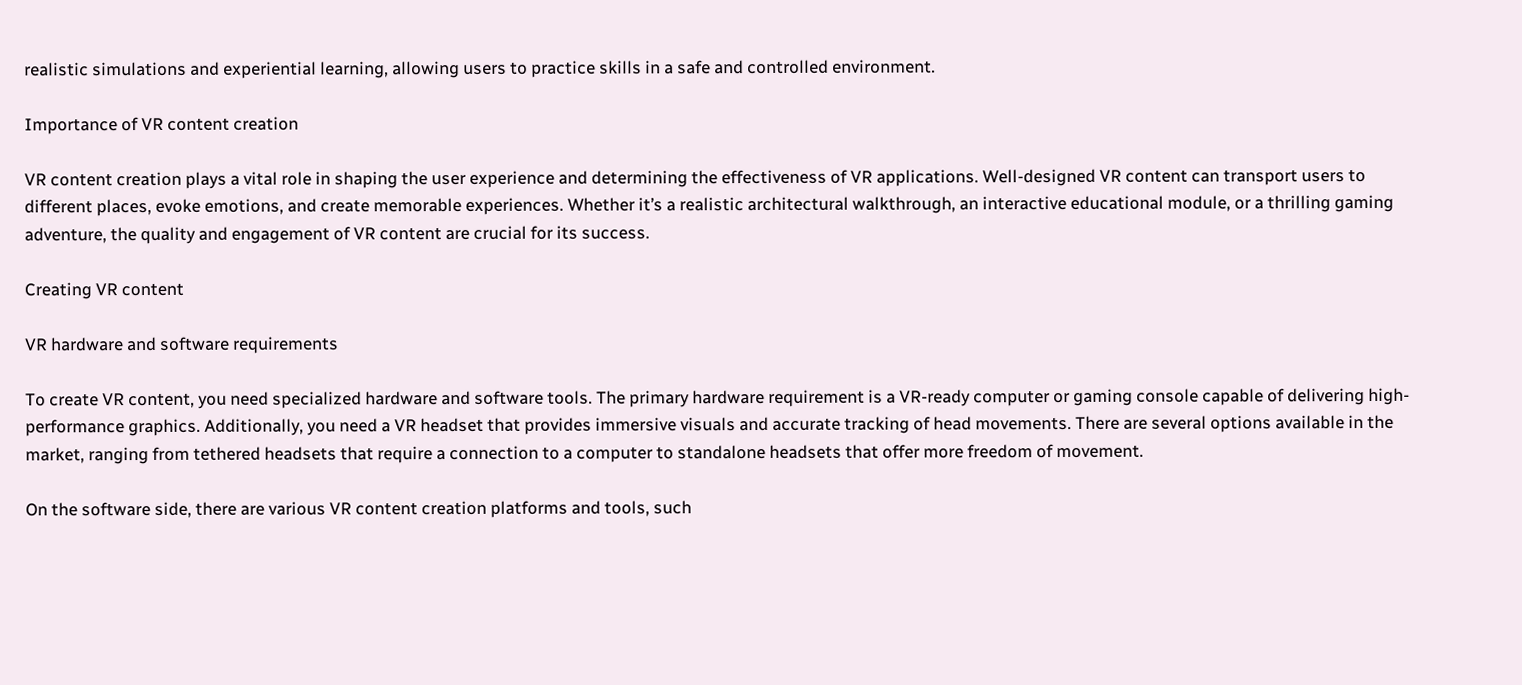realistic simulations and experiential learning, allowing users to practice skills in a safe and controlled environment.

Importance of VR content creation

VR content creation plays a vital role in shaping the user experience and determining the effectiveness of VR applications. Well-designed VR content can transport users to different places, evoke emotions, and create memorable experiences. Whether it’s a realistic architectural walkthrough, an interactive educational module, or a thrilling gaming adventure, the quality and engagement of VR content are crucial for its success.

Creating VR content

VR hardware and software requirements

To create VR content, you need specialized hardware and software tools. The primary hardware requirement is a VR-ready computer or gaming console capable of delivering high-performance graphics. Additionally, you need a VR headset that provides immersive visuals and accurate tracking of head movements. There are several options available in the market, ranging from tethered headsets that require a connection to a computer to standalone headsets that offer more freedom of movement.

On the software side, there are various VR content creation platforms and tools, such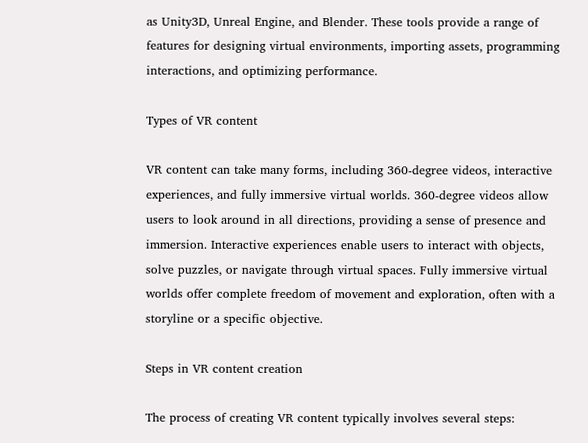as Unity3D, Unreal Engine, and Blender. These tools provide a range of features for designing virtual environments, importing assets, programming interactions, and optimizing performance.

Types of VR content

VR content can take many forms, including 360-degree videos, interactive experiences, and fully immersive virtual worlds. 360-degree videos allow users to look around in all directions, providing a sense of presence and immersion. Interactive experiences enable users to interact with objects, solve puzzles, or navigate through virtual spaces. Fully immersive virtual worlds offer complete freedom of movement and exploration, often with a storyline or a specific objective.

Steps in VR content creation

The process of creating VR content typically involves several steps: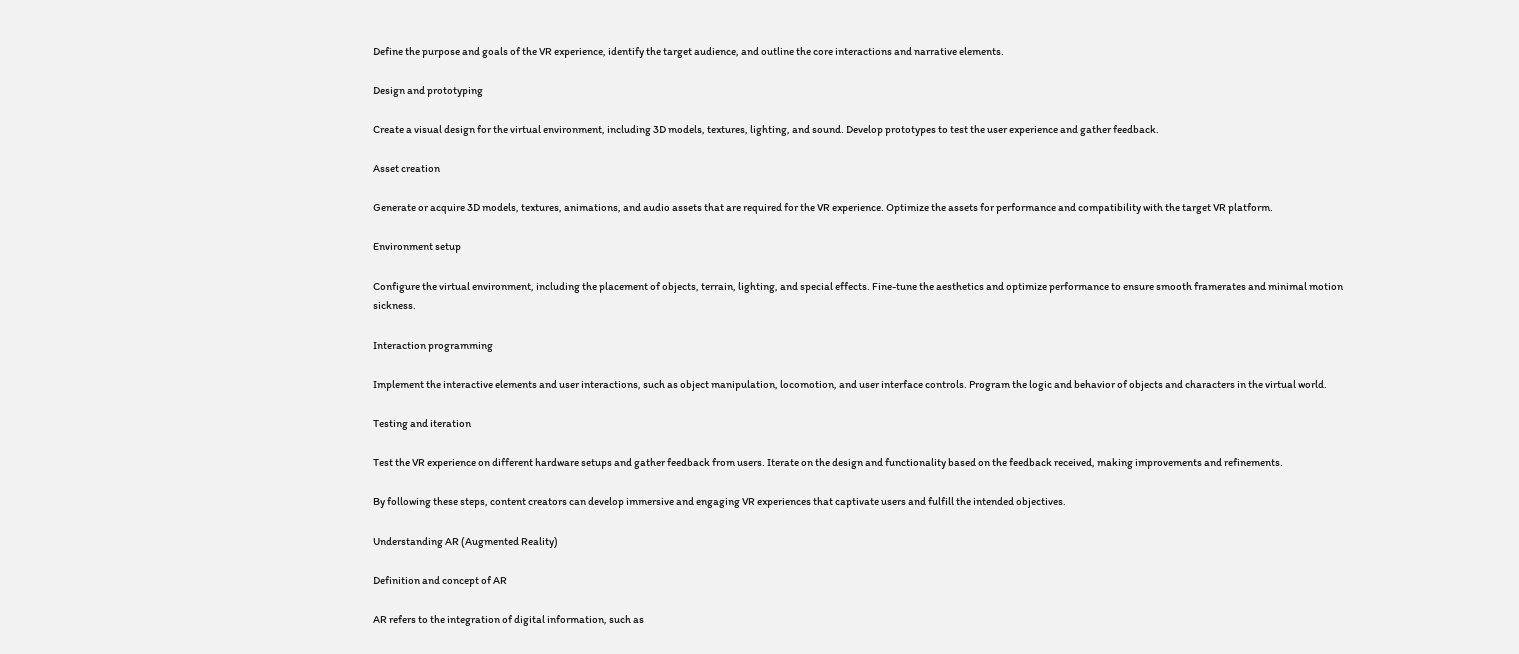Define the purpose and goals of the VR experience, identify the target audience, and outline the core interactions and narrative elements.

Design and prototyping

Create a visual design for the virtual environment, including 3D models, textures, lighting, and sound. Develop prototypes to test the user experience and gather feedback.

Asset creation

Generate or acquire 3D models, textures, animations, and audio assets that are required for the VR experience. Optimize the assets for performance and compatibility with the target VR platform.

Environment setup

Configure the virtual environment, including the placement of objects, terrain, lighting, and special effects. Fine-tune the aesthetics and optimize performance to ensure smooth framerates and minimal motion sickness.

Interaction programming

Implement the interactive elements and user interactions, such as object manipulation, locomotion, and user interface controls. Program the logic and behavior of objects and characters in the virtual world.

Testing and iteration

Test the VR experience on different hardware setups and gather feedback from users. Iterate on the design and functionality based on the feedback received, making improvements and refinements.

By following these steps, content creators can develop immersive and engaging VR experiences that captivate users and fulfill the intended objectives.

Understanding AR (Augmented Reality)

Definition and concept of AR

AR refers to the integration of digital information, such as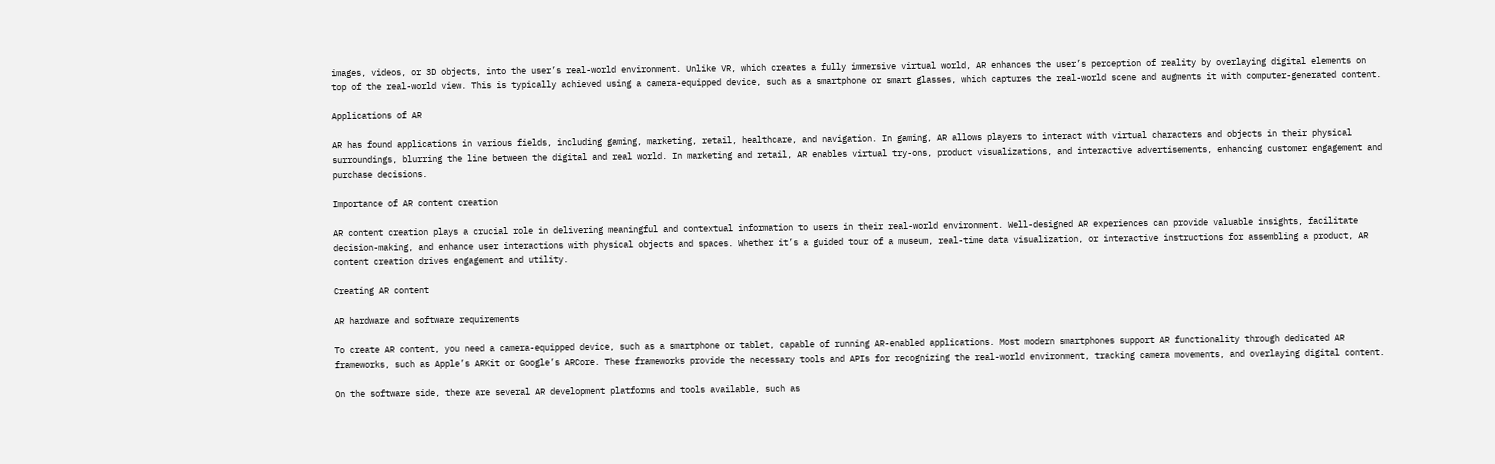images, videos, or 3D objects, into the user’s real-world environment. Unlike VR, which creates a fully immersive virtual world, AR enhances the user’s perception of reality by overlaying digital elements on top of the real-world view. This is typically achieved using a camera-equipped device, such as a smartphone or smart glasses, which captures the real-world scene and augments it with computer-generated content.

Applications of AR

AR has found applications in various fields, including gaming, marketing, retail, healthcare, and navigation. In gaming, AR allows players to interact with virtual characters and objects in their physical surroundings, blurring the line between the digital and real world. In marketing and retail, AR enables virtual try-ons, product visualizations, and interactive advertisements, enhancing customer engagement and purchase decisions.

Importance of AR content creation

AR content creation plays a crucial role in delivering meaningful and contextual information to users in their real-world environment. Well-designed AR experiences can provide valuable insights, facilitate decision-making, and enhance user interactions with physical objects and spaces. Whether it’s a guided tour of a museum, real-time data visualization, or interactive instructions for assembling a product, AR content creation drives engagement and utility.

Creating AR content

AR hardware and software requirements

To create AR content, you need a camera-equipped device, such as a smartphone or tablet, capable of running AR-enabled applications. Most modern smartphones support AR functionality through dedicated AR frameworks, such as Apple’s ARKit or Google’s ARCore. These frameworks provide the necessary tools and APIs for recognizing the real-world environment, tracking camera movements, and overlaying digital content.

On the software side, there are several AR development platforms and tools available, such as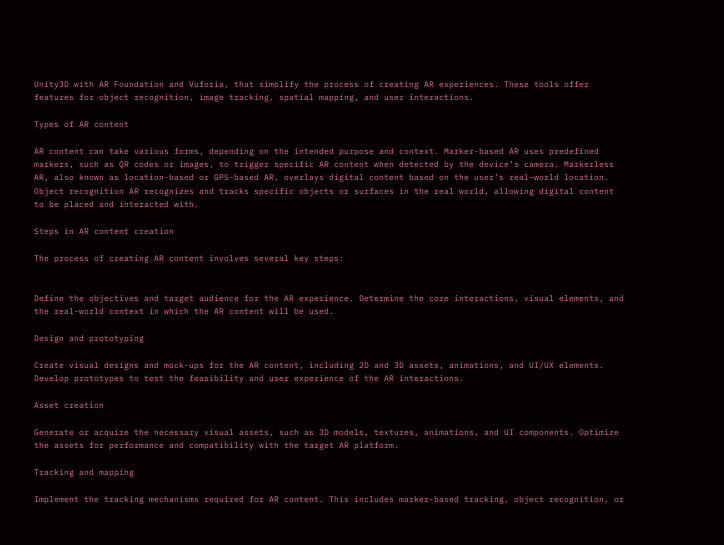Unity3D with AR Foundation and Vuforia, that simplify the process of creating AR experiences. These tools offer features for object recognition, image tracking, spatial mapping, and user interactions.

Types of AR content

AR content can take various forms, depending on the intended purpose and context. Marker-based AR uses predefined markers, such as QR codes or images, to trigger specific AR content when detected by the device’s camera. Markerless AR, also known as location-based or GPS-based AR, overlays digital content based on the user’s real-world location. Object recognition AR recognizes and tracks specific objects or surfaces in the real world, allowing digital content to be placed and interacted with.

Steps in AR content creation

The process of creating AR content involves several key steps:


Define the objectives and target audience for the AR experience. Determine the core interactions, visual elements, and the real-world context in which the AR content will be used.

Design and prototyping

Create visual designs and mock-ups for the AR content, including 2D and 3D assets, animations, and UI/UX elements. Develop prototypes to test the feasibility and user experience of the AR interactions.

Asset creation

Generate or acquire the necessary visual assets, such as 3D models, textures, animations, and UI components. Optimize the assets for performance and compatibility with the target AR platform.

Tracking and mapping

Implement the tracking mechanisms required for AR content. This includes marker-based tracking, object recognition, or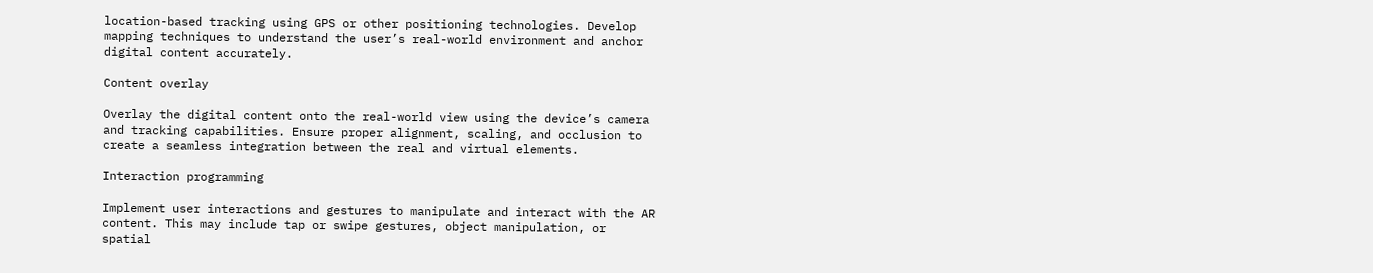location-based tracking using GPS or other positioning technologies. Develop mapping techniques to understand the user’s real-world environment and anchor digital content accurately.

Content overlay

Overlay the digital content onto the real-world view using the device’s camera and tracking capabilities. Ensure proper alignment, scaling, and occlusion to create a seamless integration between the real and virtual elements.

Interaction programming

Implement user interactions and gestures to manipulate and interact with the AR content. This may include tap or swipe gestures, object manipulation, or spatial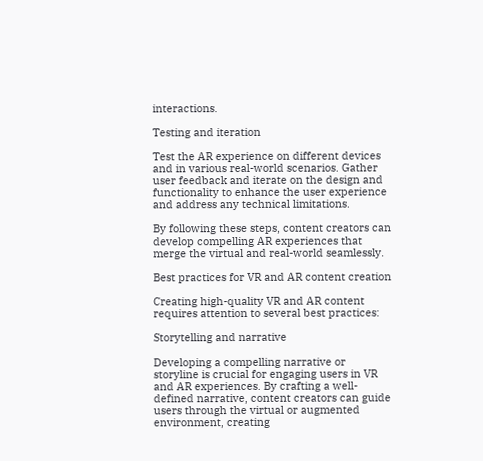interactions.

Testing and iteration

Test the AR experience on different devices and in various real-world scenarios. Gather user feedback and iterate on the design and functionality to enhance the user experience and address any technical limitations.

By following these steps, content creators can develop compelling AR experiences that merge the virtual and real-world seamlessly.

Best practices for VR and AR content creation

Creating high-quality VR and AR content requires attention to several best practices:

Storytelling and narrative

Developing a compelling narrative or storyline is crucial for engaging users in VR and AR experiences. By crafting a well-defined narrative, content creators can guide users through the virtual or augmented environment, creating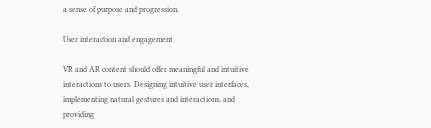a sense of purpose and progression.

User interaction and engagement

VR and AR content should offer meaningful and intuitive interactions to users. Designing intuitive user interfaces, implementing natural gestures and interactions, and providing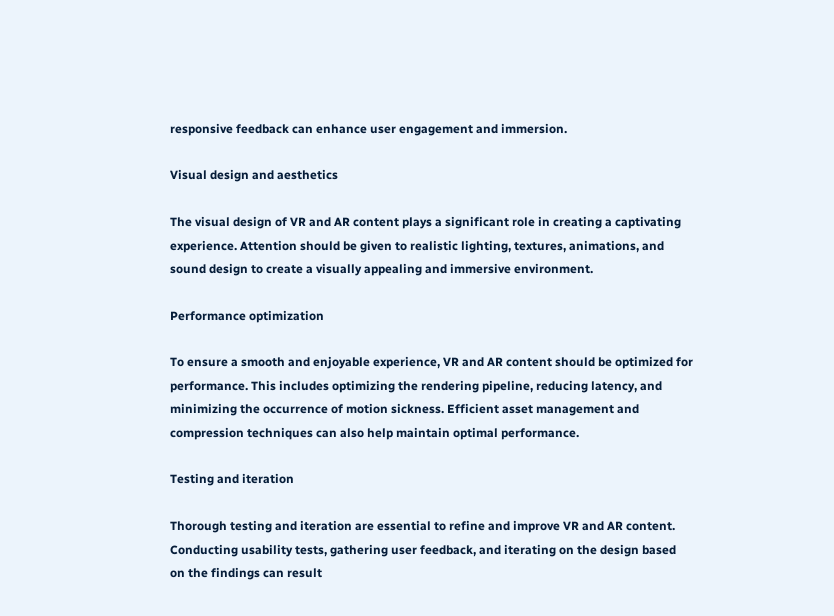responsive feedback can enhance user engagement and immersion.

Visual design and aesthetics

The visual design of VR and AR content plays a significant role in creating a captivating experience. Attention should be given to realistic lighting, textures, animations, and sound design to create a visually appealing and immersive environment.

Performance optimization

To ensure a smooth and enjoyable experience, VR and AR content should be optimized for performance. This includes optimizing the rendering pipeline, reducing latency, and minimizing the occurrence of motion sickness. Efficient asset management and compression techniques can also help maintain optimal performance.

Testing and iteration

Thorough testing and iteration are essential to refine and improve VR and AR content. Conducting usability tests, gathering user feedback, and iterating on the design based on the findings can result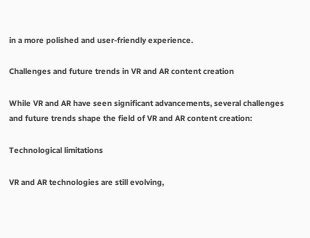in a more polished and user-friendly experience.

Challenges and future trends in VR and AR content creation

While VR and AR have seen significant advancements, several challenges and future trends shape the field of VR and AR content creation:

Technological limitations

VR and AR technologies are still evolving,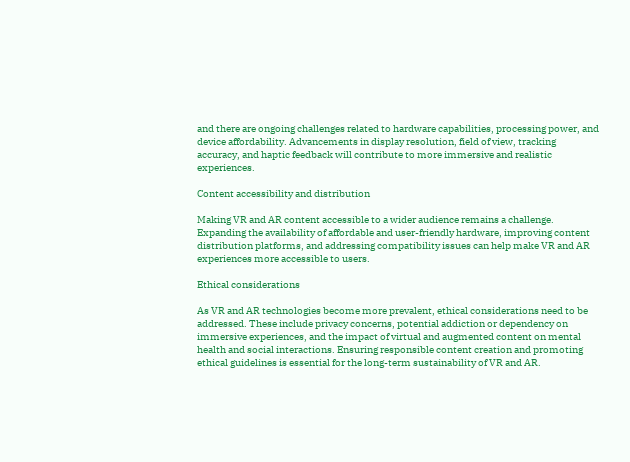and there are ongoing challenges related to hardware capabilities, processing power, and device affordability. Advancements in display resolution, field of view, tracking accuracy, and haptic feedback will contribute to more immersive and realistic experiences.

Content accessibility and distribution

Making VR and AR content accessible to a wider audience remains a challenge. Expanding the availability of affordable and user-friendly hardware, improving content distribution platforms, and addressing compatibility issues can help make VR and AR experiences more accessible to users.

Ethical considerations

As VR and AR technologies become more prevalent, ethical considerations need to be addressed. These include privacy concerns, potential addiction or dependency on immersive experiences, and the impact of virtual and augmented content on mental health and social interactions. Ensuring responsible content creation and promoting ethical guidelines is essential for the long-term sustainability of VR and AR.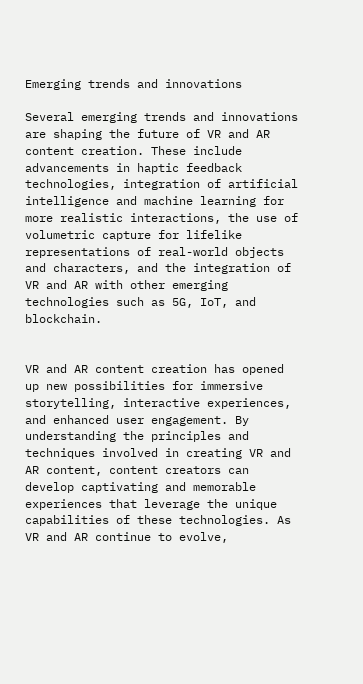Emerging trends and innovations

Several emerging trends and innovations are shaping the future of VR and AR content creation. These include advancements in haptic feedback technologies, integration of artificial intelligence and machine learning for more realistic interactions, the use of volumetric capture for lifelike representations of real-world objects and characters, and the integration of VR and AR with other emerging technologies such as 5G, IoT, and blockchain.


VR and AR content creation has opened up new possibilities for immersive storytelling, interactive experiences, and enhanced user engagement. By understanding the principles and techniques involved in creating VR and AR content, content creators can develop captivating and memorable experiences that leverage the unique capabilities of these technologies. As VR and AR continue to evolve,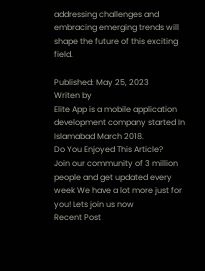addressing challenges and embracing emerging trends will shape the future of this exciting field.

Published: May 25, 2023
Writen by
Elite App is a mobile application development company started In Islamabad March 2018.
Do You Enjoyed This Article?
Join our community of 3 million people and get updated every week We have a lot more just for you! Lets join us now
Recent Post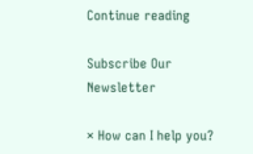Continue reading

Subscribe Our Newsletter

× How can I help you?